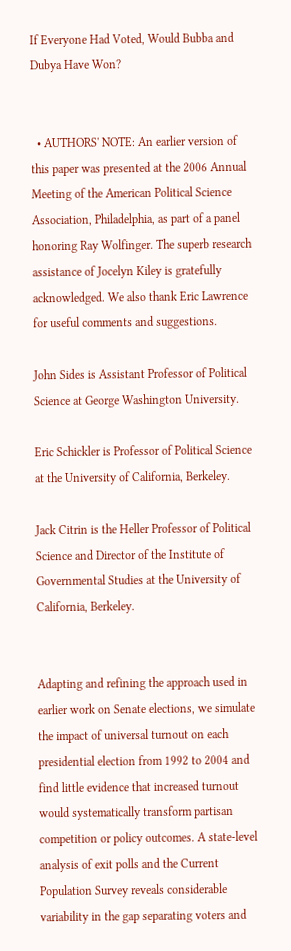If Everyone Had Voted, Would Bubba and Dubya Have Won?


  • AUTHORS' NOTE: An earlier version of this paper was presented at the 2006 Annual Meeting of the American Political Science Association, Philadelphia, as part of a panel honoring Ray Wolfinger. The superb research assistance of Jocelyn Kiley is gratefully acknowledged. We also thank Eric Lawrence for useful comments and suggestions.

John Sides is Assistant Professor of Political Science at George Washington University.

Eric Schickler is Professor of Political Science at the University of California, Berkeley.

Jack Citrin is the Heller Professor of Political Science and Director of the Institute of Governmental Studies at the University of California, Berkeley.


Adapting and refining the approach used in earlier work on Senate elections, we simulate the impact of universal turnout on each presidential election from 1992 to 2004 and find little evidence that increased turnout would systematically transform partisan competition or policy outcomes. A state-level analysis of exit polls and the Current Population Survey reveals considerable variability in the gap separating voters and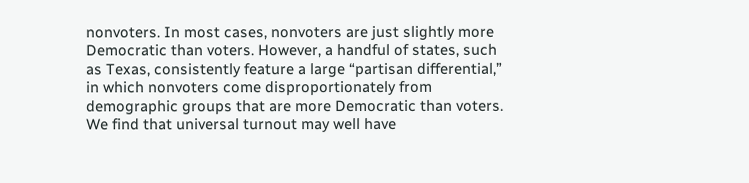nonvoters. In most cases, nonvoters are just slightly more Democratic than voters. However, a handful of states, such as Texas, consistently feature a large “partisan differential,” in which nonvoters come disproportionately from demographic groups that are more Democratic than voters. We find that universal turnout may well have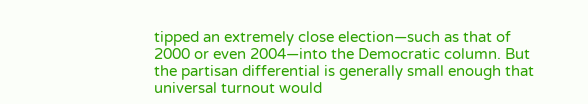tipped an extremely close election—such as that of 2000 or even 2004—into the Democratic column. But the partisan differential is generally small enough that universal turnout would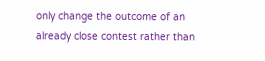only change the outcome of an already close contest rather than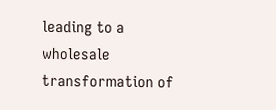leading to a wholesale transformation of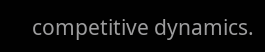competitive dynamics.